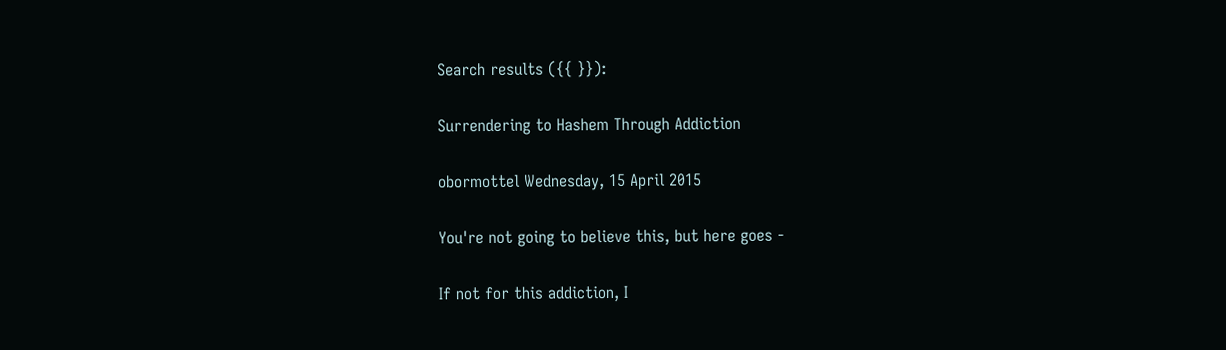Search results ({{ }}):

Surrendering to Hashem Through Addiction

obormottel Wednesday, 15 April 2015

You're not going to believe this, but here goes -

If not for this addiction, I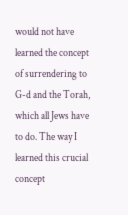would not have learned the concept of surrendering to G-d and the Torah, which all Jews have to do. The way I learned this crucial concept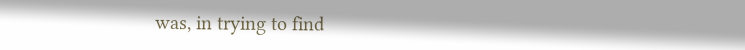was, in trying to find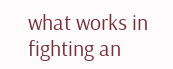what works in fighting an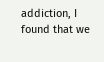addiction, I found that we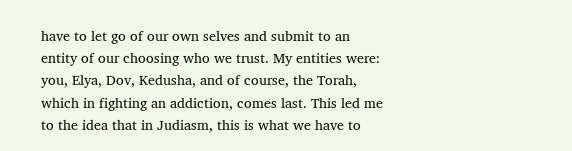have to let go of our own selves and submit to an entity of our choosing who we trust. My entities were: you, Elya, Dov, Kedusha, and of course, the Torah, which in fighting an addiction, comes last. This led me to the idea that in Judiasm, this is what we have to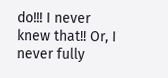do!!! I never knew that!! Or, I never fully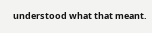understood what that meant.